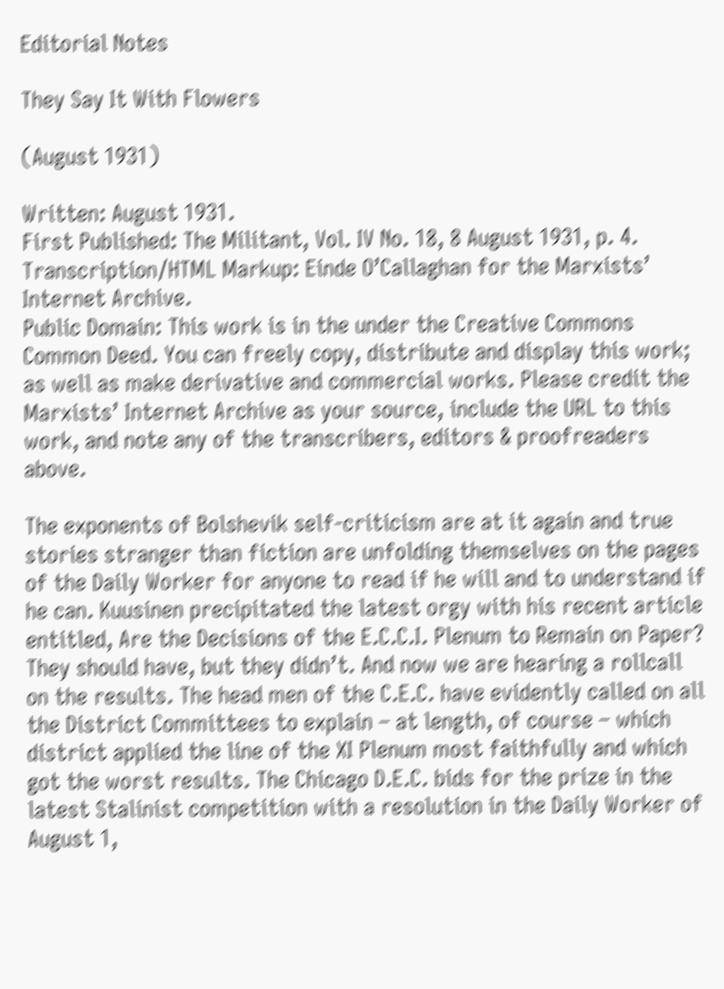Editorial Notes

They Say It With Flowers

(August 1931)

Written: August 1931.
First Published: The Militant, Vol. IV No. 18, 8 August 1931, p. 4.
Transcription/HTML Markup: Einde O’Callaghan for the Marxists’ Internet Archive.
Public Domain: This work is in the under the Creative Commons Common Deed. You can freely copy, distribute and display this work; as well as make derivative and commercial works. Please credit the Marxists’ Internet Archive as your source, include the URL to this work, and note any of the transcribers, editors & proofreaders above.

The exponents of Bolshevik self-criticism are at it again and true stories stranger than fiction are unfolding themselves on the pages of the Daily Worker for anyone to read if he will and to understand if he can. Kuusinen precipitated the latest orgy with his recent article entitled, Are the Decisions of the E.C.C.I. Plenum to Remain on Paper? They should have, but they didn’t. And now we are hearing a rollcall on the results. The head men of the C.E.C. have evidently called on all the District Committees to explain – at length, of course – which district applied the line of the XI Plenum most faithfully and which got the worst results. The Chicago D.E.C. bids for the prize in the latest Stalinist competition with a resolution in the Daily Worker of August 1,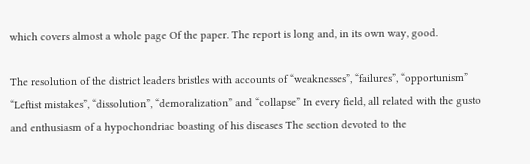which covers almost a whole page Of the paper. The report is long and, in its own way, good.

The resolution of the district leaders bristles with accounts of “weaknesses”, “failures”, “opportunism” “Leftist mistakes”, “dissolution”, “demoralization” and “collapse” In every field, all related with the gusto and enthusiasm of a hypochondriac boasting of his diseases The section devoted to the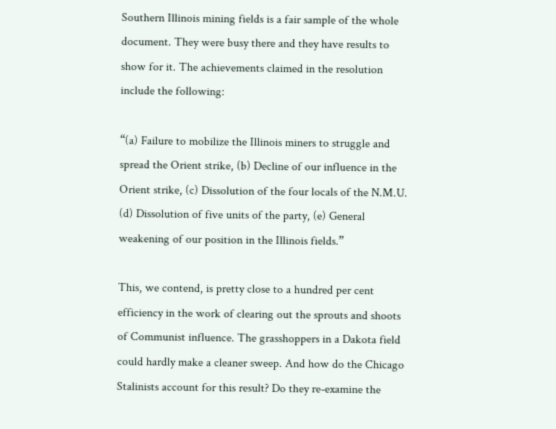Southern Illinois mining fields is a fair sample of the whole document. They were busy there and they have results to show for it. The achievements claimed in the resolution include the following:

“(a) Failure to mobilize the Illinois miners to struggle and spread the Orient strike, (b) Decline of our influence in the Orient strike, (c) Dissolution of the four locals of the N.M.U. (d) Dissolution of five units of the party, (e) General weakening of our position in the Illinois fields.”

This, we contend, is pretty close to a hundred per cent efficiency in the work of clearing out the sprouts and shoots of Communist influence. The grasshoppers in a Dakota field could hardly make a cleaner sweep. And how do the Chicago Stalinists account for this result? Do they re-examine the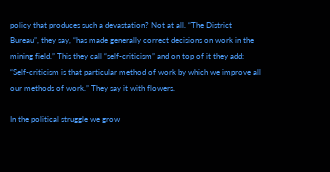policy that produces such a devastation? Not at all. “The District Bureau”, they say, “has made generally correct decisions on work in the mining field.” This they call “self-criticism” and on top of it they add: “Self-criticism is that particular method of work by which we improve all our methods of work.” They say it with flowers.

In the political struggle we grow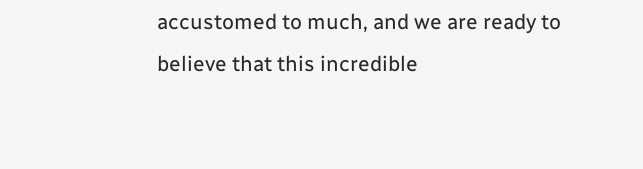accustomed to much, and we are ready to believe that this incredible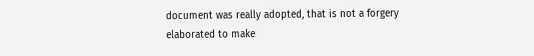document was really adopted, that is not a forgery elaborated to make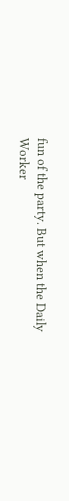fun of the party. But when the Daily Worker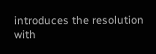introduces the resolution with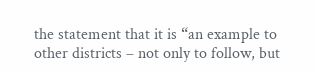the statement that it is “an example to other districts – not only to follow, but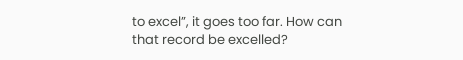to excel”, it goes too far. How can that record be excelled?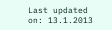Last updated on: 13.1.2013